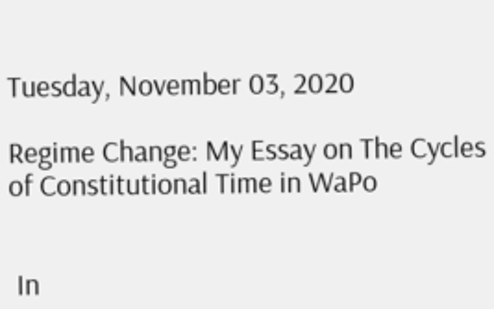Tuesday, November 03, 2020

Regime Change: My Essay on The Cycles of Constitutional Time in WaPo


 In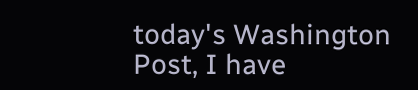today's Washington Post, I have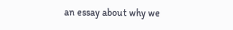an essay about why we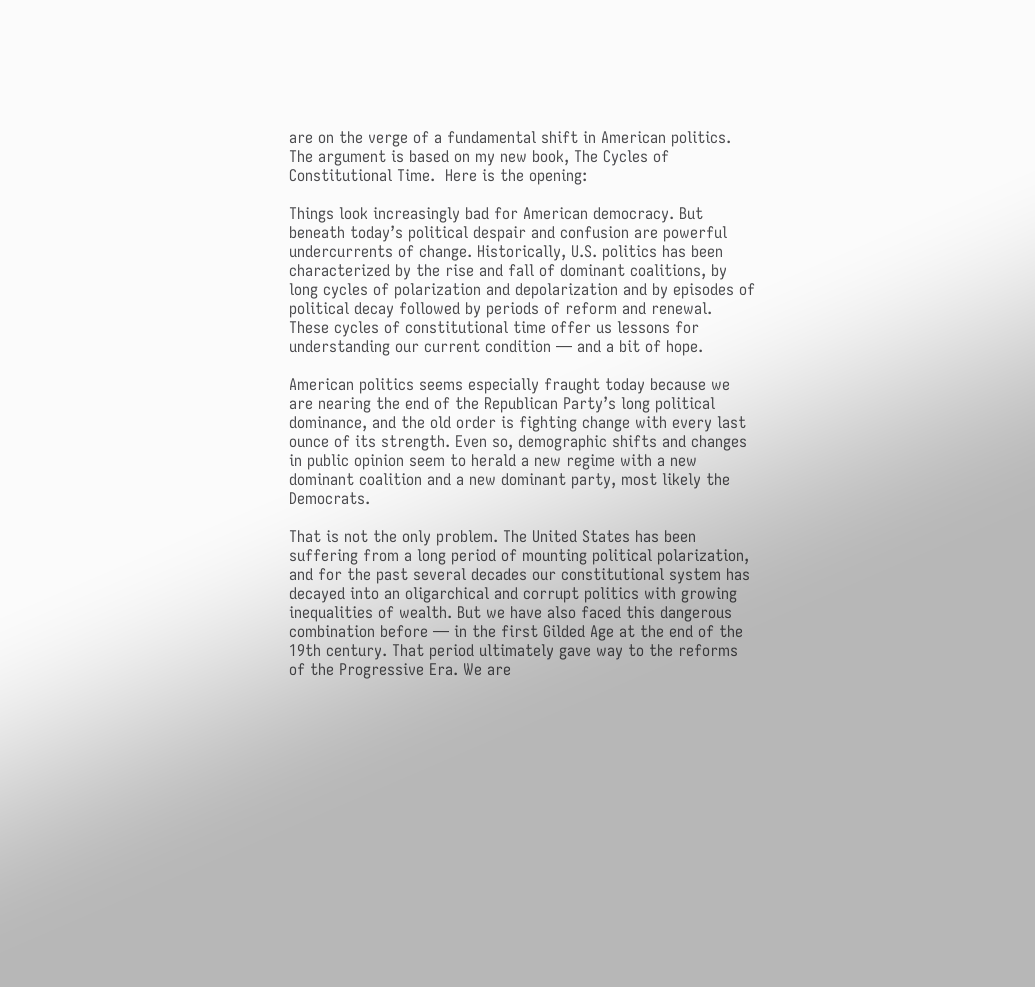are on the verge of a fundamental shift in American politics. The argument is based on my new book, The Cycles of Constitutional Time.  Here is the opening:

Things look increasingly bad for American democracy. But beneath today’s political despair and confusion are powerful undercurrents of change. Historically, U.S. politics has been characterized by the rise and fall of dominant coalitions, by long cycles of polarization and depolarization and by episodes of political decay followed by periods of reform and renewal. These cycles of constitutional time offer us lessons for understanding our current condition — and a bit of hope.

American politics seems especially fraught today because we are nearing the end of the Republican Party’s long political dominance, and the old order is fighting change with every last ounce of its strength. Even so, demographic shifts and changes in public opinion seem to herald a new regime with a new dominant coalition and a new dominant party, most likely the Democrats.

That is not the only problem. The United States has been suffering from a long period of mounting political polarization, and for the past several decades our constitutional system has decayed into an oligarchical and corrupt politics with growing inequalities of wealth. But we have also faced this dangerous combination before — in the first Gilded Age at the end of the 19th century. That period ultimately gave way to the reforms of the Progressive Era. We are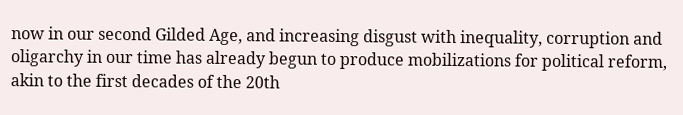now in our second Gilded Age, and increasing disgust with inequality, corruption and oligarchy in our time has already begun to produce mobilizations for political reform, akin to the first decades of the 20th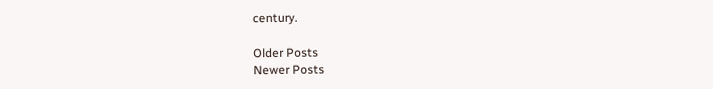century.

Older Posts
Newer Posts